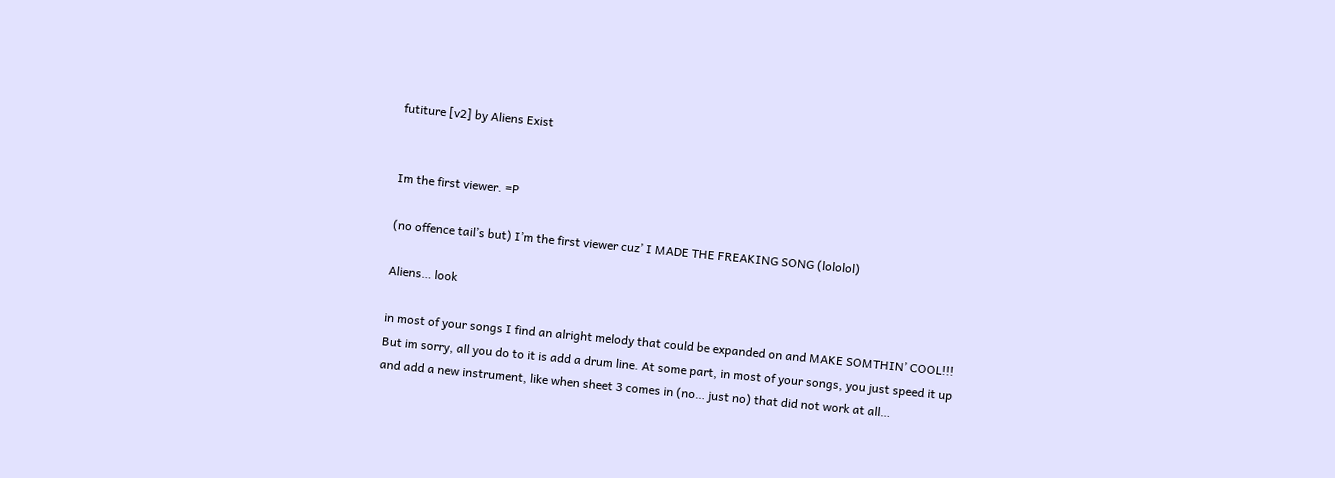futiture [v2] by Aliens Exist


Im the first viewer. =P

(no offence tail’s but) I’m the first viewer cuz’ I MADE THE FREAKING SONG (lololol)

Aliens… look

in most of your songs I find an alright melody that could be expanded on and MAKE SOMTHIN’ COOL!!! But im sorry, all you do to it is add a drum line. At some part, in most of your songs, you just speed it up and add a new instrument, like when sheet 3 comes in (no… just no) that did not work at all…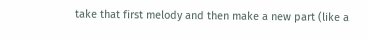take that first melody and then make a new part (like a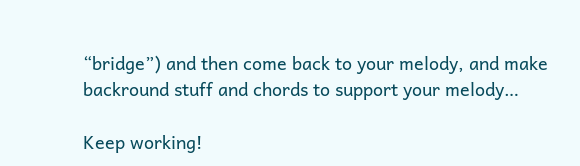“bridge”) and then come back to your melody, and make backround stuff and chords to support your melody…

Keep working!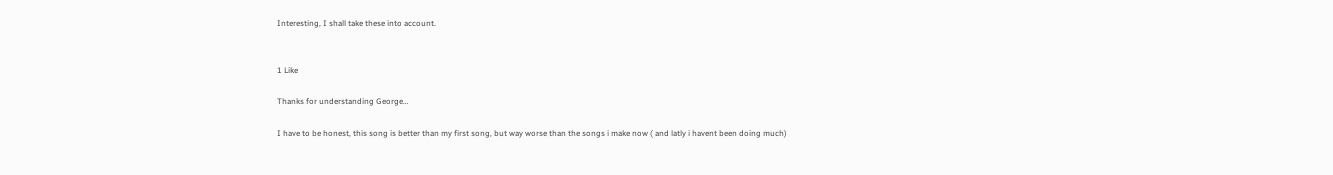Interesting, I shall take these into account.


1 Like

Thanks for understanding George…

I have to be honest, this song is better than my first song, but way worse than the songs i make now ( and latly i havent been doing much)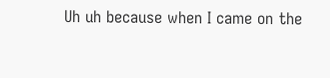Uh uh because when I came on the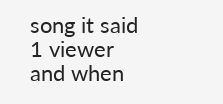song it said 1 viewer and when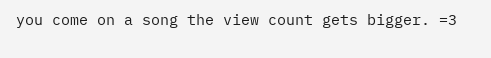you come on a song the view count gets bigger. =3